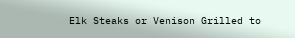Elk Steaks or Venison Grilled to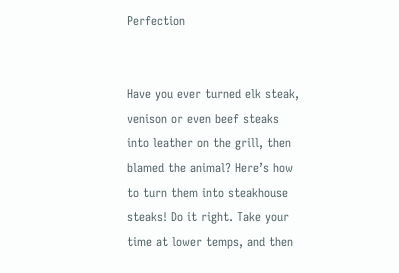Perfection


Have you ever turned elk steak, venison or even beef steaks into leather on the grill, then blamed the animal? Here’s how to turn them into steakhouse steaks! Do it right. Take your time at lower temps, and then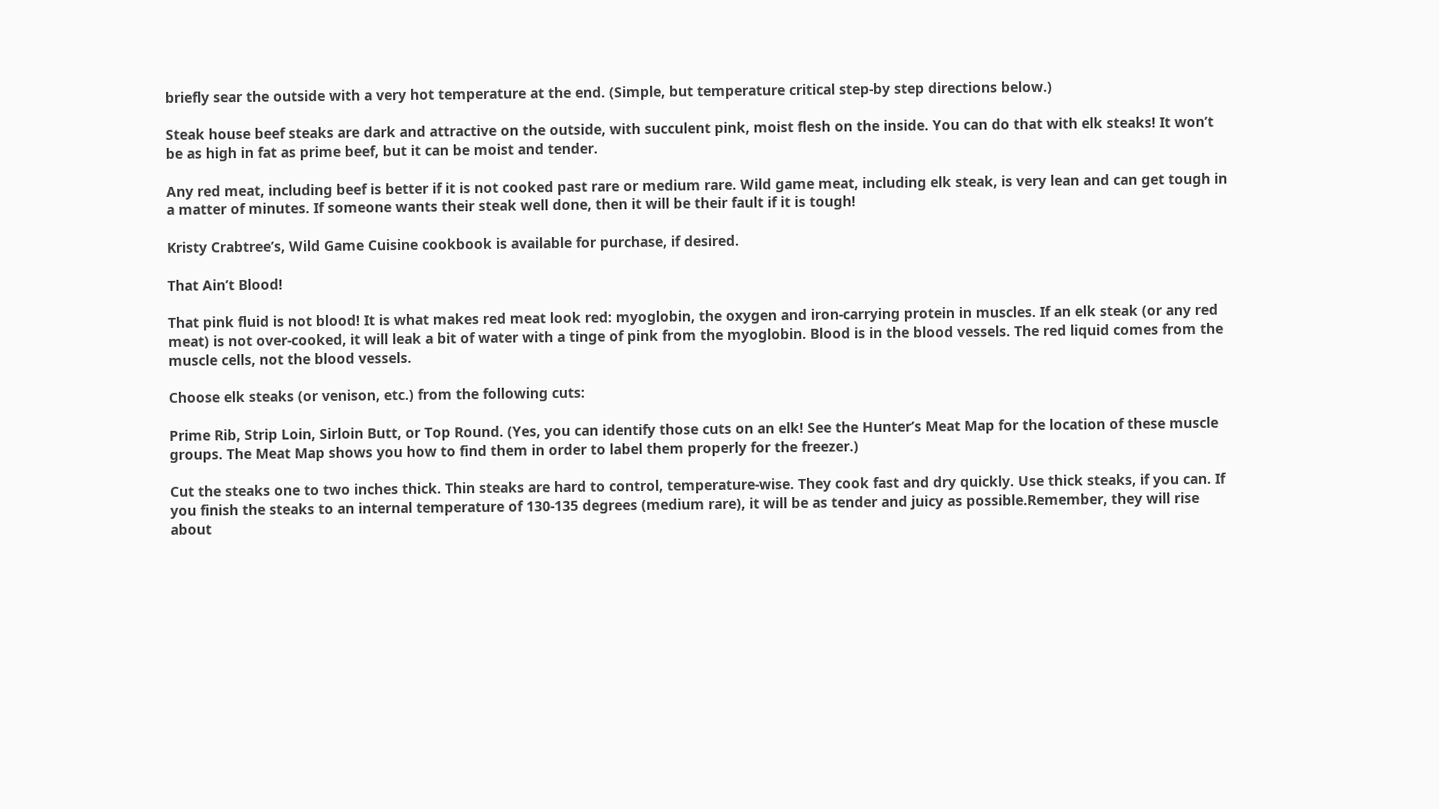briefly sear the outside with a very hot temperature at the end. (Simple, but temperature critical step-by step directions below.)

Steak house beef steaks are dark and attractive on the outside, with succulent pink, moist flesh on the inside. You can do that with elk steaks! It won’t be as high in fat as prime beef, but it can be moist and tender.

Any red meat, including beef is better if it is not cooked past rare or medium rare. Wild game meat, including elk steak, is very lean and can get tough in a matter of minutes. If someone wants their steak well done, then it will be their fault if it is tough!

Kristy Crabtree’s, Wild Game Cuisine cookbook is available for purchase, if desired.

That Ain’t Blood!

That pink fluid is not blood! It is what makes red meat look red: myoglobin, the oxygen and iron-carrying protein in muscles. If an elk steak (or any red meat) is not over-cooked, it will leak a bit of water with a tinge of pink from the myoglobin. Blood is in the blood vessels. The red liquid comes from the muscle cells, not the blood vessels.

Choose elk steaks (or venison, etc.) from the following cuts:

Prime Rib, Strip Loin, Sirloin Butt, or Top Round. (Yes, you can identify those cuts on an elk! See the Hunter’s Meat Map for the location of these muscle groups. The Meat Map shows you how to find them in order to label them properly for the freezer.)

Cut the steaks one to two inches thick. Thin steaks are hard to control, temperature-wise. They cook fast and dry quickly. Use thick steaks, if you can. If you finish the steaks to an internal temperature of 130-135 degrees (medium rare), it will be as tender and juicy as possible.Remember, they will rise about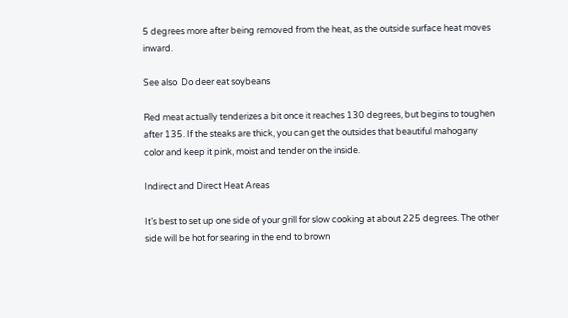5 degrees more after being removed from the heat, as the outside surface heat moves inward.

See also  Do deer eat soybeans

Red meat actually tenderizes a bit once it reaches 130 degrees, but begins to toughen after 135. If the steaks are thick, you can get the outsides that beautiful mahogany color and keep it pink, moist and tender on the inside.

Indirect and Direct Heat Areas

It’s best to set up one side of your grill for slow cooking at about 225 degrees. The other side will be hot for searing in the end to brown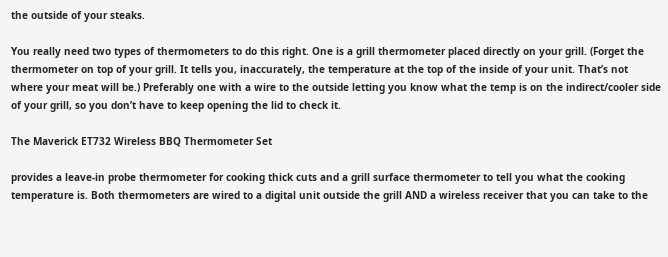the outside of your steaks.

You really need two types of thermometers to do this right. One is a grill thermometer placed directly on your grill. (Forget the thermometer on top of your grill. It tells you, inaccurately, the temperature at the top of the inside of your unit. That’s not where your meat will be.) Preferably one with a wire to the outside letting you know what the temp is on the indirect/cooler side of your grill, so you don’t have to keep opening the lid to check it.

The Maverick ET732 Wireless BBQ Thermometer Set

provides a leave-in probe thermometer for cooking thick cuts and a grill surface thermometer to tell you what the cooking temperature is. Both thermometers are wired to a digital unit outside the grill AND a wireless receiver that you can take to the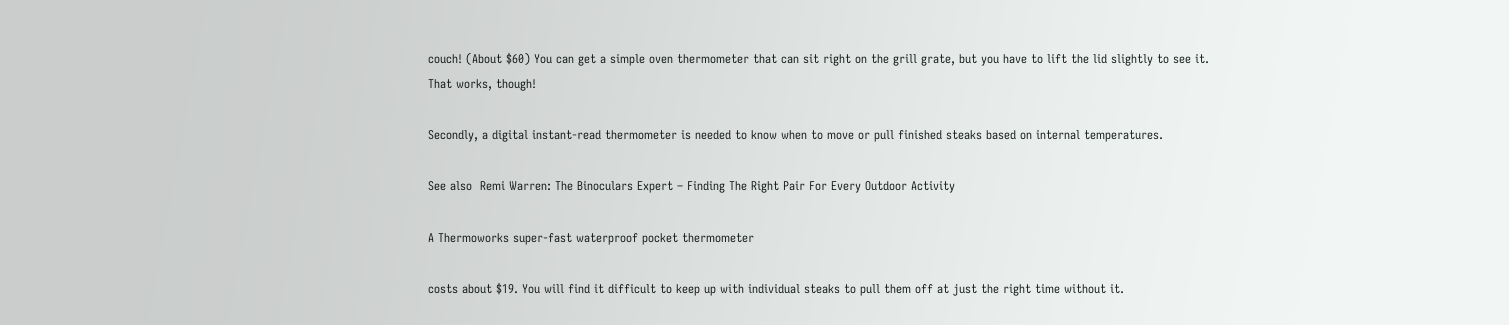couch! (About $60) You can get a simple oven thermometer that can sit right on the grill grate, but you have to lift the lid slightly to see it. That works, though!

Secondly, a digital instant-read thermometer is needed to know when to move or pull finished steaks based on internal temperatures.

See also  Remi Warren: The Binoculars Expert – Finding The Right Pair For Every Outdoor Activity

A Thermoworks super-fast waterproof pocket thermometer

costs about $19. You will find it difficult to keep up with individual steaks to pull them off at just the right time without it.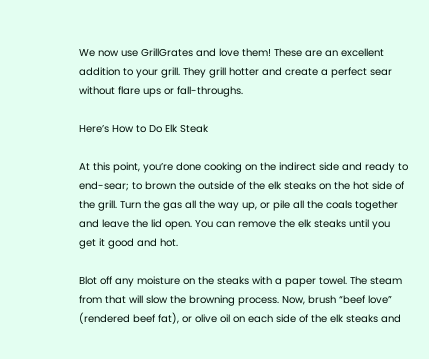We now use GrillGrates and love them! These are an excellent addition to your grill. They grill hotter and create a perfect sear without flare ups or fall-throughs.

Here’s How to Do Elk Steak

At this point, you’re done cooking on the indirect side and ready to end-sear; to brown the outside of the elk steaks on the hot side of the grill. Turn the gas all the way up, or pile all the coals together and leave the lid open. You can remove the elk steaks until you get it good and hot.

Blot off any moisture on the steaks with a paper towel. The steam from that will slow the browning process. Now, brush “beef love” (rendered beef fat), or olive oil on each side of the elk steaks and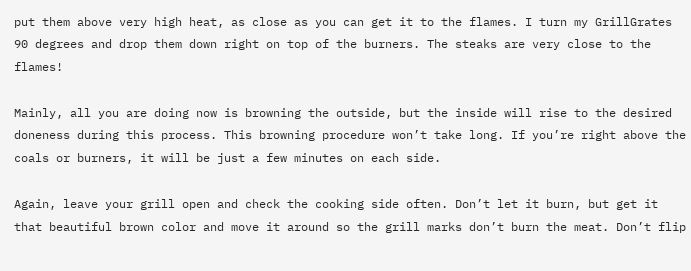put them above very high heat, as close as you can get it to the flames. I turn my GrillGrates 90 degrees and drop them down right on top of the burners. The steaks are very close to the flames!

Mainly, all you are doing now is browning the outside, but the inside will rise to the desired doneness during this process. This browning procedure won’t take long. If you’re right above the coals or burners, it will be just a few minutes on each side.

Again, leave your grill open and check the cooking side often. Don’t let it burn, but get it that beautiful brown color and move it around so the grill marks don’t burn the meat. Don’t flip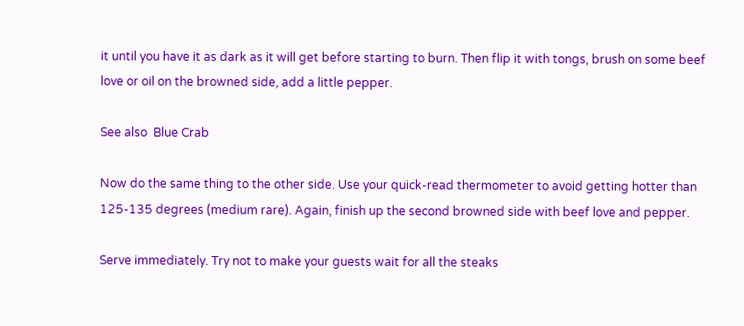it until you have it as dark as it will get before starting to burn. Then flip it with tongs, brush on some beef love or oil on the browned side, add a little pepper.

See also  Blue Crab

Now do the same thing to the other side. Use your quick-read thermometer to avoid getting hotter than 125-135 degrees (medium rare). Again, finish up the second browned side with beef love and pepper.

Serve immediately. Try not to make your guests wait for all the steaks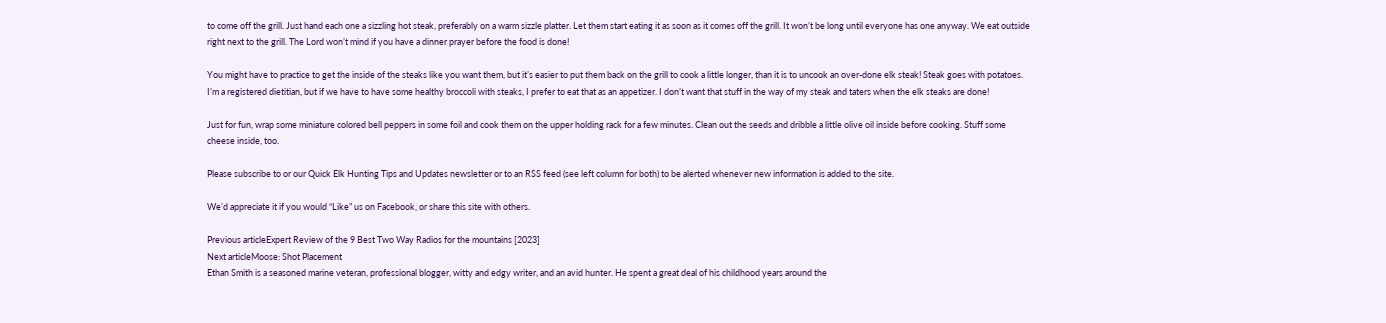to come off the grill. Just hand each one a sizzling hot steak, preferably on a warm sizzle platter. Let them start eating it as soon as it comes off the grill. It won’t be long until everyone has one anyway. We eat outside right next to the grill. The Lord won’t mind if you have a dinner prayer before the food is done!

You might have to practice to get the inside of the steaks like you want them, but it’s easier to put them back on the grill to cook a little longer, than it is to uncook an over-done elk steak! Steak goes with potatoes. I’m a registered dietitian, but if we have to have some healthy broccoli with steaks, I prefer to eat that as an appetizer. I don’t want that stuff in the way of my steak and taters when the elk steaks are done!

Just for fun, wrap some miniature colored bell peppers in some foil and cook them on the upper holding rack for a few minutes. Clean out the seeds and dribble a little olive oil inside before cooking. Stuff some cheese inside, too.

Please subscribe to or our Quick Elk Hunting Tips and Updates newsletter or to an RSS feed (see left column for both) to be alerted whenever new information is added to the site.

We’d appreciate it if you would “Like” us on Facebook, or share this site with others.

Previous articleExpert Review of the 9 Best Two Way Radios for the mountains [2023]
Next articleMoose: Shot Placement
Ethan Smith is a seasoned marine veteran, professional blogger, witty and edgy writer, and an avid hunter. He spent a great deal of his childhood years around the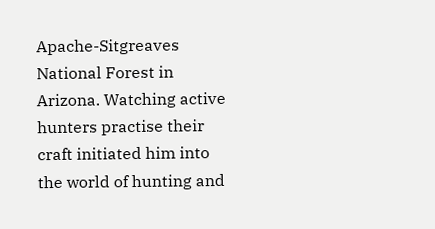Apache-Sitgreaves National Forest in Arizona. Watching active hunters practise their craft initiated him into the world of hunting and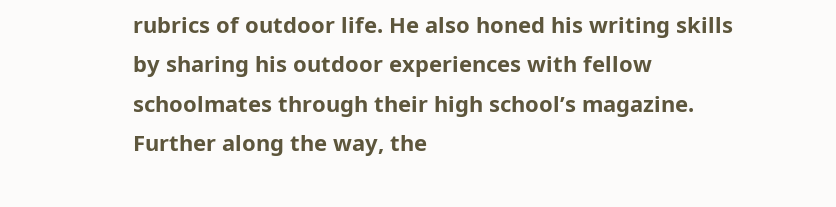rubrics of outdoor life. He also honed his writing skills by sharing his outdoor experiences with fellow schoolmates through their high school’s magazine. Further along the way, the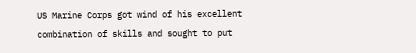US Marine Corps got wind of his excellent combination of skills and sought to put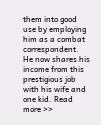them into good use by employing him as a combat correspondent. He now shares his income from this prestigious job with his wife and one kid. Read more >>